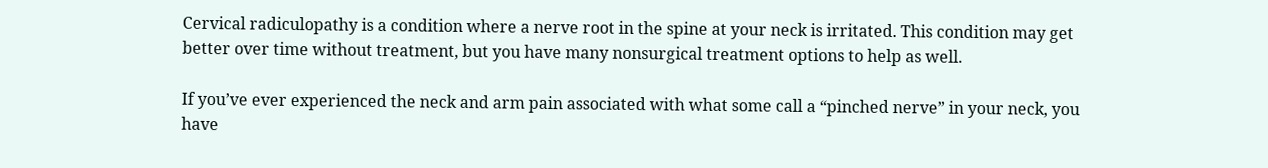Cervical radiculopathy is a condition where a nerve root in the spine at your neck is irritated. This condition may get better over time without treatment, but you have many nonsurgical treatment options to help as well.

If you’ve ever experienced the neck and arm pain associated with what some call a “pinched nerve” in your neck, you have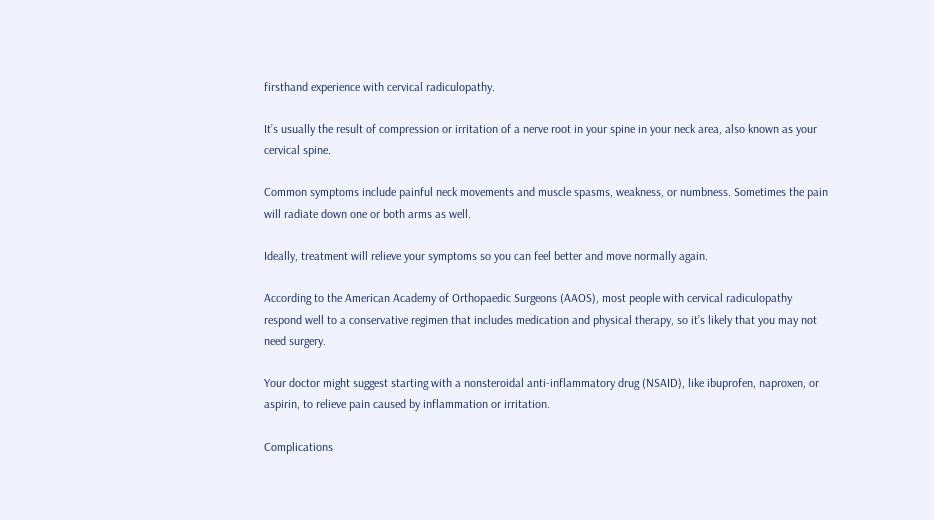firsthand experience with cervical radiculopathy.

It’s usually the result of compression or irritation of a nerve root in your spine in your neck area, also known as your cervical spine.

Common symptoms include painful neck movements and muscle spasms, weakness, or numbness. Sometimes the pain will radiate down one or both arms as well.

Ideally, treatment will relieve your symptoms so you can feel better and move normally again.

According to the American Academy of Orthopaedic Surgeons (AAOS), most people with cervical radiculopathy respond well to a conservative regimen that includes medication and physical therapy, so it’s likely that you may not need surgery.

Your doctor might suggest starting with a nonsteroidal anti-inflammatory drug (NSAID), like ibuprofen, naproxen, or aspirin, to relieve pain caused by inflammation or irritation.

Complications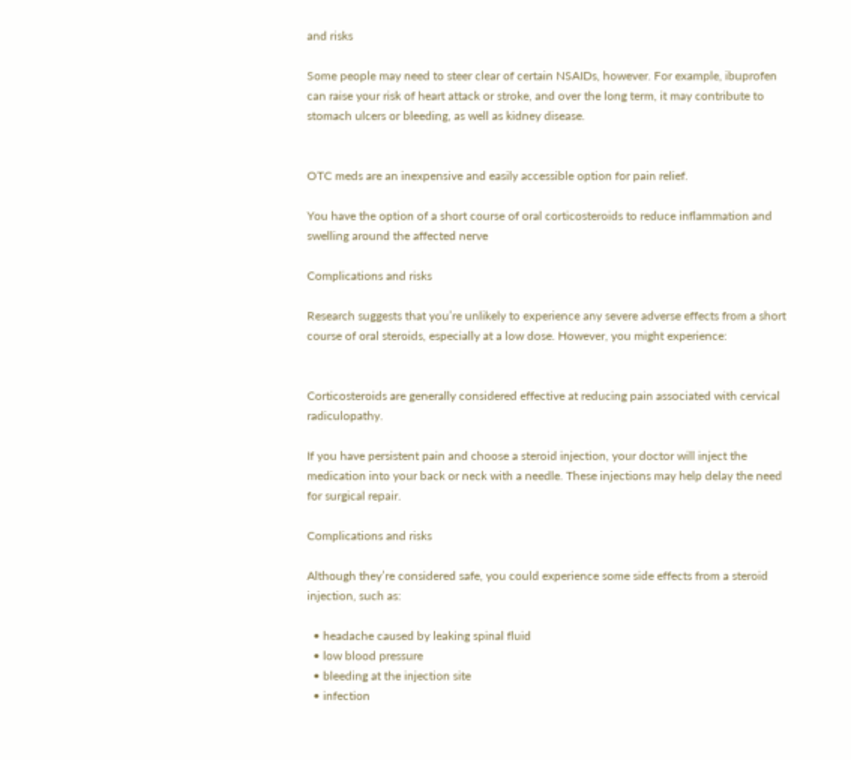and risks

Some people may need to steer clear of certain NSAIDs, however. For example, ibuprofen can raise your risk of heart attack or stroke, and over the long term, it may contribute to stomach ulcers or bleeding, as well as kidney disease.


OTC meds are an inexpensive and easily accessible option for pain relief.

You have the option of a short course of oral corticosteroids to reduce inflammation and swelling around the affected nerve

Complications and risks

Research suggests that you’re unlikely to experience any severe adverse effects from a short course of oral steroids, especially at a low dose. However, you might experience:


Corticosteroids are generally considered effective at reducing pain associated with cervical radiculopathy.

If you have persistent pain and choose a steroid injection, your doctor will inject the medication into your back or neck with a needle. These injections may help delay the need for surgical repair.

Complications and risks

Although they’re considered safe, you could experience some side effects from a steroid injection, such as:

  • headache caused by leaking spinal fluid
  • low blood pressure
  • bleeding at the injection site
  • infection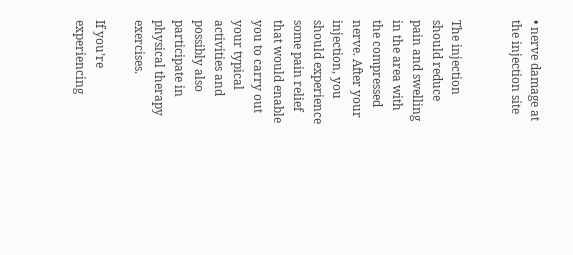• nerve damage at the injection site


The injection should reduce pain and swelling in the area with the compressed nerve. After your injection, you should experience some pain relief that would enable you to carry out your typical activities and possibly also participate in physical therapy exercises.

If you’re experiencing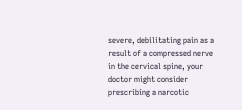severe, debilitating pain as a result of a compressed nerve in the cervical spine, your doctor might consider prescribing a narcotic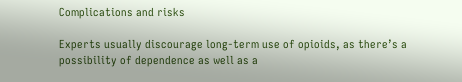Complications and risks

Experts usually discourage long-term use of opioids, as there’s a possibility of dependence as well as a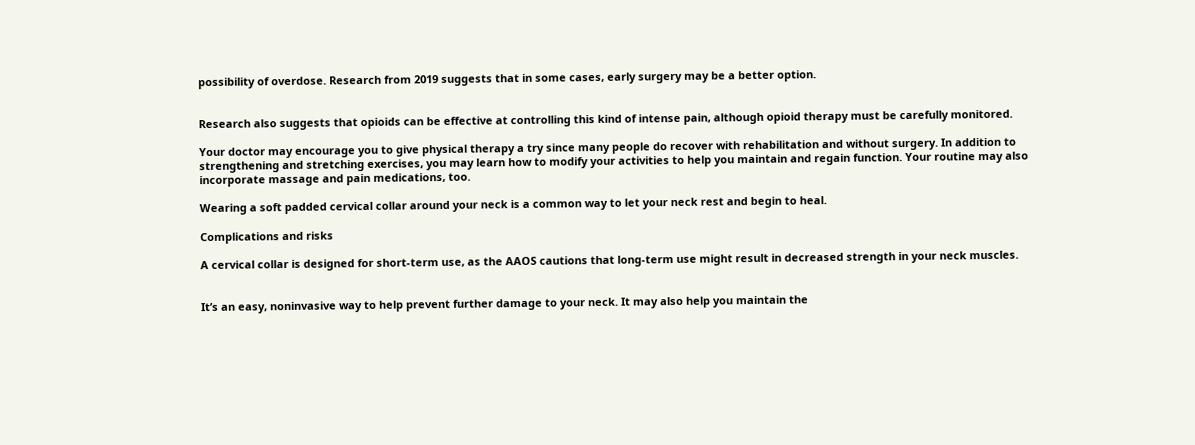possibility of overdose. Research from 2019 suggests that in some cases, early surgery may be a better option.


Research also suggests that opioids can be effective at controlling this kind of intense pain, although opioid therapy must be carefully monitored.

Your doctor may encourage you to give physical therapy a try since many people do recover with rehabilitation and without surgery. In addition to strengthening and stretching exercises, you may learn how to modify your activities to help you maintain and regain function. Your routine may also incorporate massage and pain medications, too.

Wearing a soft padded cervical collar around your neck is a common way to let your neck rest and begin to heal.

Complications and risks

A cervical collar is designed for short-term use, as the AAOS cautions that long-term use might result in decreased strength in your neck muscles.


It’s an easy, noninvasive way to help prevent further damage to your neck. It may also help you maintain the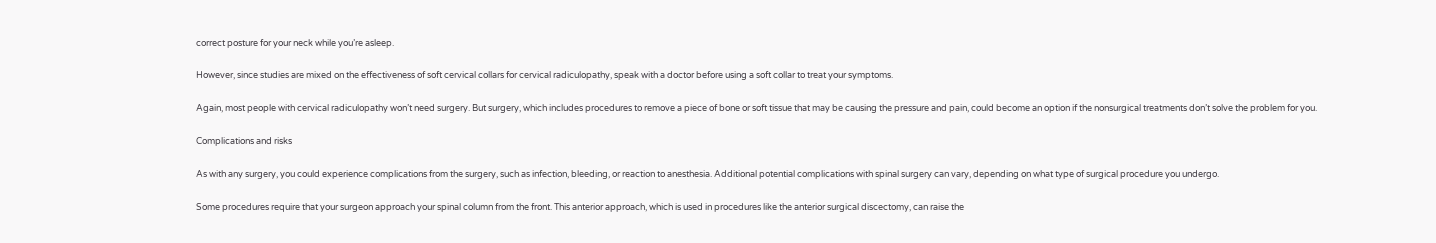correct posture for your neck while you’re asleep.

However, since studies are mixed on the effectiveness of soft cervical collars for cervical radiculopathy, speak with a doctor before using a soft collar to treat your symptoms.

Again, most people with cervical radiculopathy won’t need surgery. But surgery, which includes procedures to remove a piece of bone or soft tissue that may be causing the pressure and pain, could become an option if the nonsurgical treatments don’t solve the problem for you.

Complications and risks

As with any surgery, you could experience complications from the surgery, such as infection, bleeding, or reaction to anesthesia. Additional potential complications with spinal surgery can vary, depending on what type of surgical procedure you undergo.

Some procedures require that your surgeon approach your spinal column from the front. This anterior approach, which is used in procedures like the anterior surgical discectomy, can raise the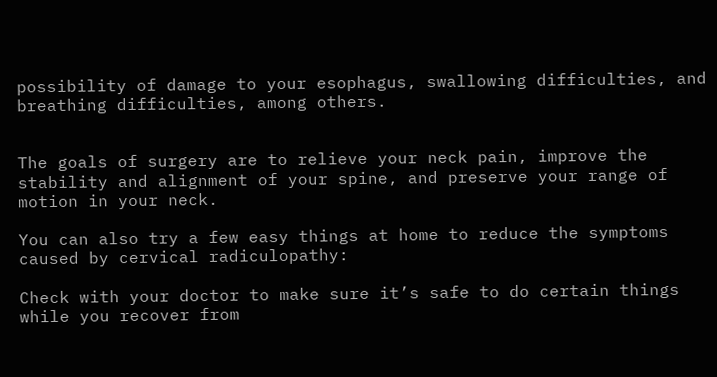possibility of damage to your esophagus, swallowing difficulties, and breathing difficulties, among others.


The goals of surgery are to relieve your neck pain, improve the stability and alignment of your spine, and preserve your range of motion in your neck.

You can also try a few easy things at home to reduce the symptoms caused by cervical radiculopathy:

Check with your doctor to make sure it’s safe to do certain things while you recover from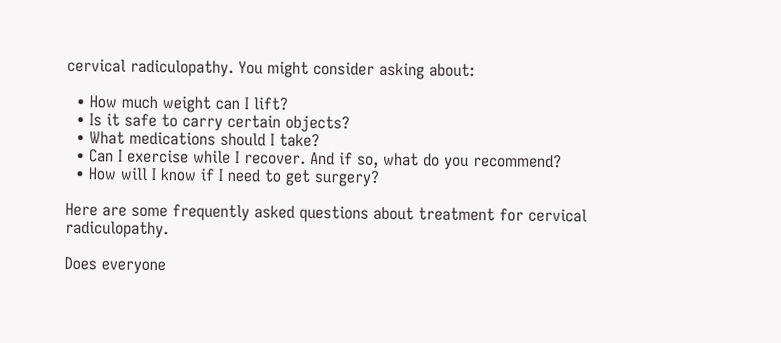cervical radiculopathy. You might consider asking about:

  • How much weight can I lift?
  • Is it safe to carry certain objects?
  • What medications should I take?
  • Can I exercise while I recover. And if so, what do you recommend?
  • How will I know if I need to get surgery?

Here are some frequently asked questions about treatment for cervical radiculopathy.

Does everyone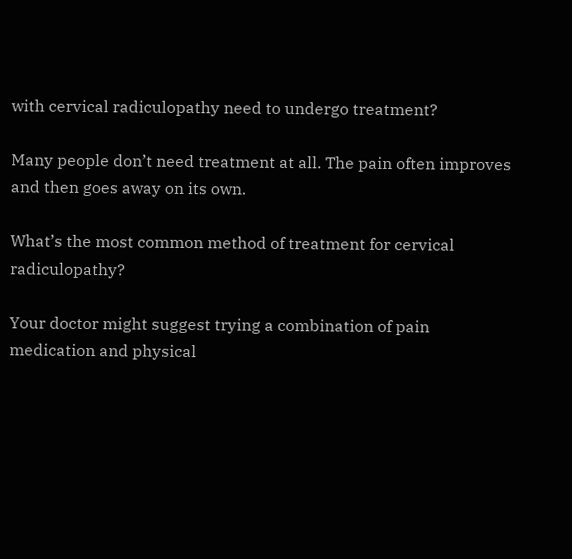with cervical radiculopathy need to undergo treatment?

Many people don’t need treatment at all. The pain often improves and then goes away on its own.

What’s the most common method of treatment for cervical radiculopathy?

Your doctor might suggest trying a combination of pain medication and physical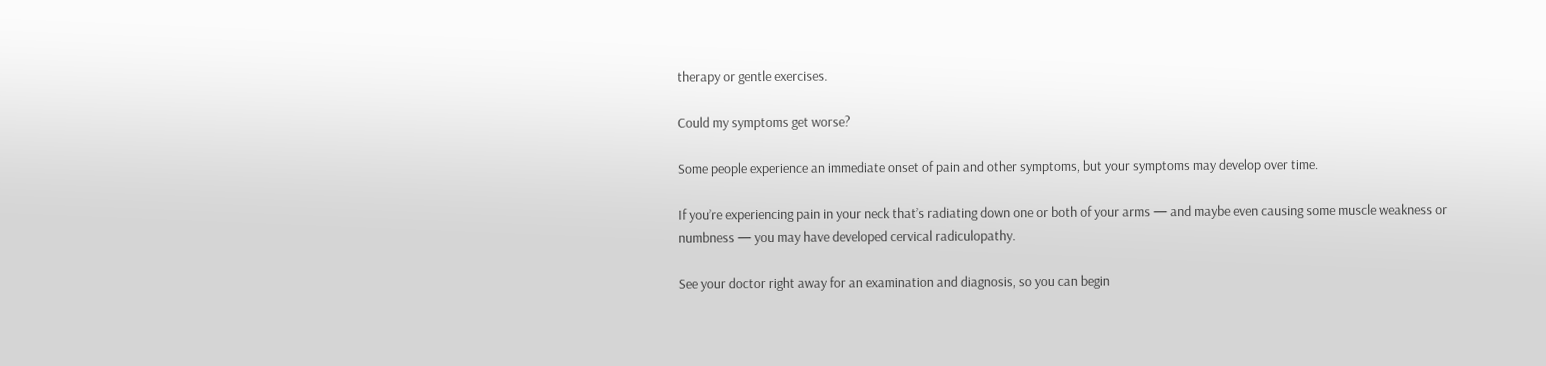therapy or gentle exercises.

Could my symptoms get worse?

Some people experience an immediate onset of pain and other symptoms, but your symptoms may develop over time.

If you’re experiencing pain in your neck that’s radiating down one or both of your arms — and maybe even causing some muscle weakness or numbness — you may have developed cervical radiculopathy.

See your doctor right away for an examination and diagnosis, so you can begin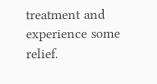treatment and experience some relief.